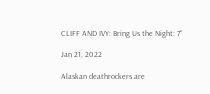CLIFF AND IVY: Bring Us the Night: 7”

Jan 21, 2022

Alaskan deathrockers are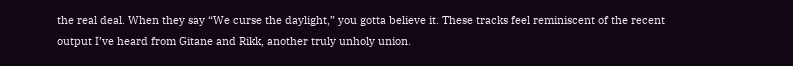the real deal. When they say “We curse the daylight,” you gotta believe it. These tracks feel reminiscent of the recent output I’ve heard from Gitane and Rikk, another truly unholy union.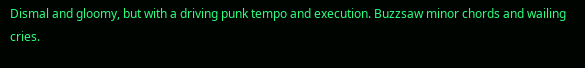Dismal and gloomy, but with a driving punk tempo and execution. Buzzsaw minor chords and wailing cries.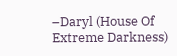–Daryl (House Of Extreme Darkness)